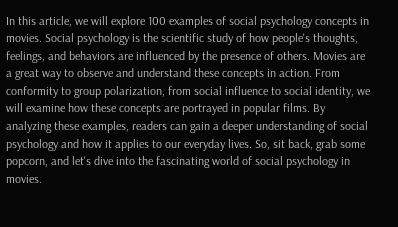In this article, we will explore 100 examples of social psychology concepts in movies. Social psychology is the scientific study of how people's thoughts, feelings, and behaviors are influenced by the presence of others. Movies are a great way to observe and understand these concepts in action. From conformity to group polarization, from social influence to social identity, we will examine how these concepts are portrayed in popular films. By analyzing these examples, readers can gain a deeper understanding of social psychology and how it applies to our everyday lives. So, sit back, grab some popcorn, and let's dive into the fascinating world of social psychology in movies.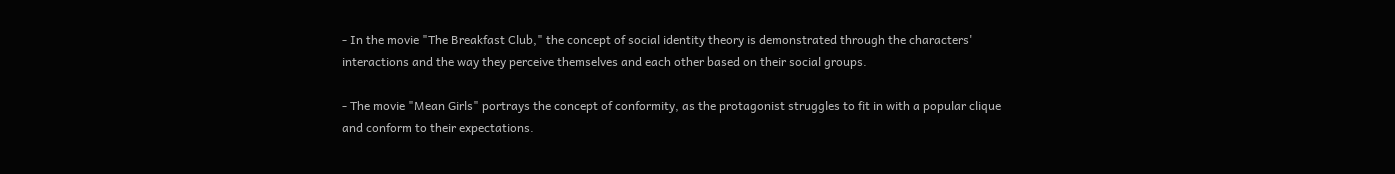- In the movie "The Breakfast Club," the concept of social identity theory is demonstrated through the characters' interactions and the way they perceive themselves and each other based on their social groups.

- The movie "Mean Girls" portrays the concept of conformity, as the protagonist struggles to fit in with a popular clique and conform to their expectations.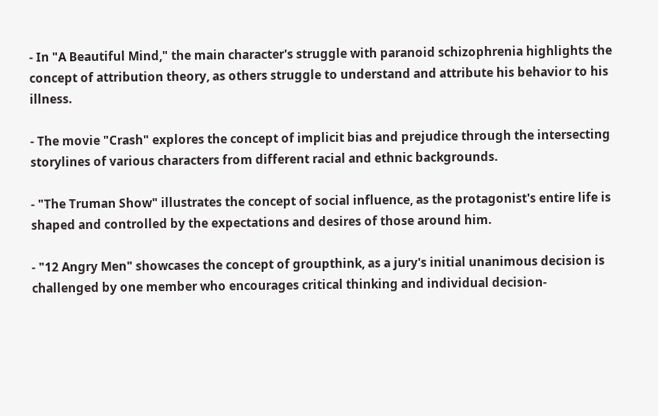- In "A Beautiful Mind," the main character's struggle with paranoid schizophrenia highlights the concept of attribution theory, as others struggle to understand and attribute his behavior to his illness.

- The movie "Crash" explores the concept of implicit bias and prejudice through the intersecting storylines of various characters from different racial and ethnic backgrounds.

- "The Truman Show" illustrates the concept of social influence, as the protagonist's entire life is shaped and controlled by the expectations and desires of those around him.

- "12 Angry Men" showcases the concept of groupthink, as a jury's initial unanimous decision is challenged by one member who encourages critical thinking and individual decision-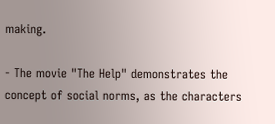making.

- The movie "The Help" demonstrates the concept of social norms, as the characters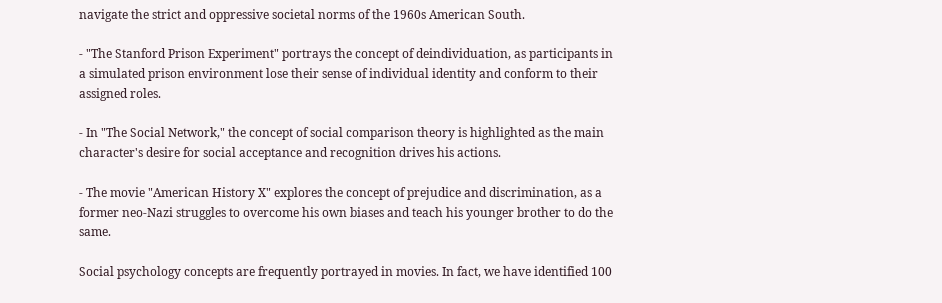navigate the strict and oppressive societal norms of the 1960s American South.

- "The Stanford Prison Experiment" portrays the concept of deindividuation, as participants in a simulated prison environment lose their sense of individual identity and conform to their assigned roles.

- In "The Social Network," the concept of social comparison theory is highlighted as the main character's desire for social acceptance and recognition drives his actions.

- The movie "American History X" explores the concept of prejudice and discrimination, as a former neo-Nazi struggles to overcome his own biases and teach his younger brother to do the same.

Social psychology concepts are frequently portrayed in movies. In fact, we have identified 100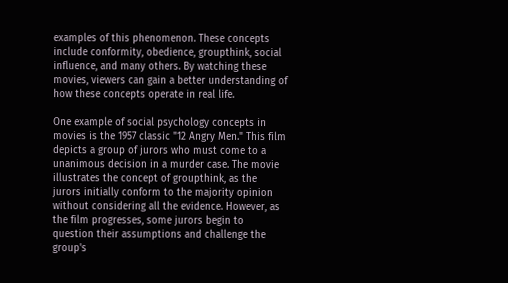examples of this phenomenon. These concepts include conformity, obedience, groupthink, social influence, and many others. By watching these movies, viewers can gain a better understanding of how these concepts operate in real life.

One example of social psychology concepts in movies is the 1957 classic "12 Angry Men." This film depicts a group of jurors who must come to a unanimous decision in a murder case. The movie illustrates the concept of groupthink, as the jurors initially conform to the majority opinion without considering all the evidence. However, as the film progresses, some jurors begin to question their assumptions and challenge the group's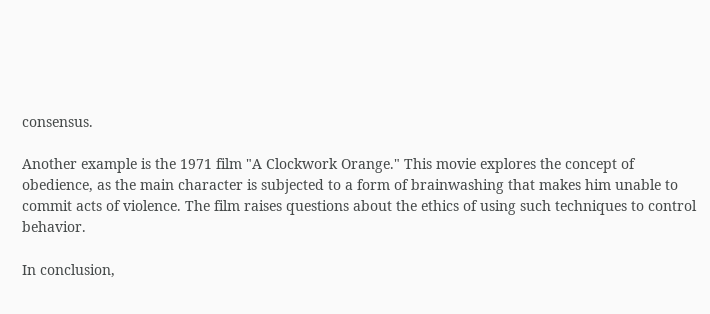consensus.

Another example is the 1971 film "A Clockwork Orange." This movie explores the concept of obedience, as the main character is subjected to a form of brainwashing that makes him unable to commit acts of violence. The film raises questions about the ethics of using such techniques to control behavior.

In conclusion,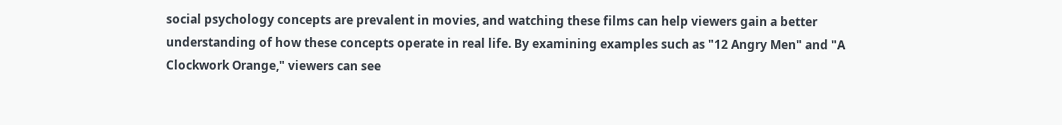social psychology concepts are prevalent in movies, and watching these films can help viewers gain a better understanding of how these concepts operate in real life. By examining examples such as "12 Angry Men" and "A Clockwork Orange," viewers can see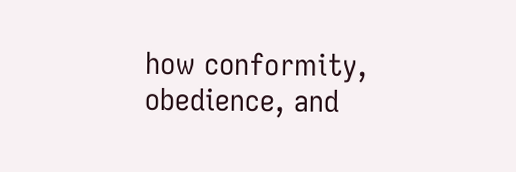how conformity, obedience, and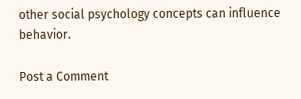other social psychology concepts can influence behavior.

Post a Comment